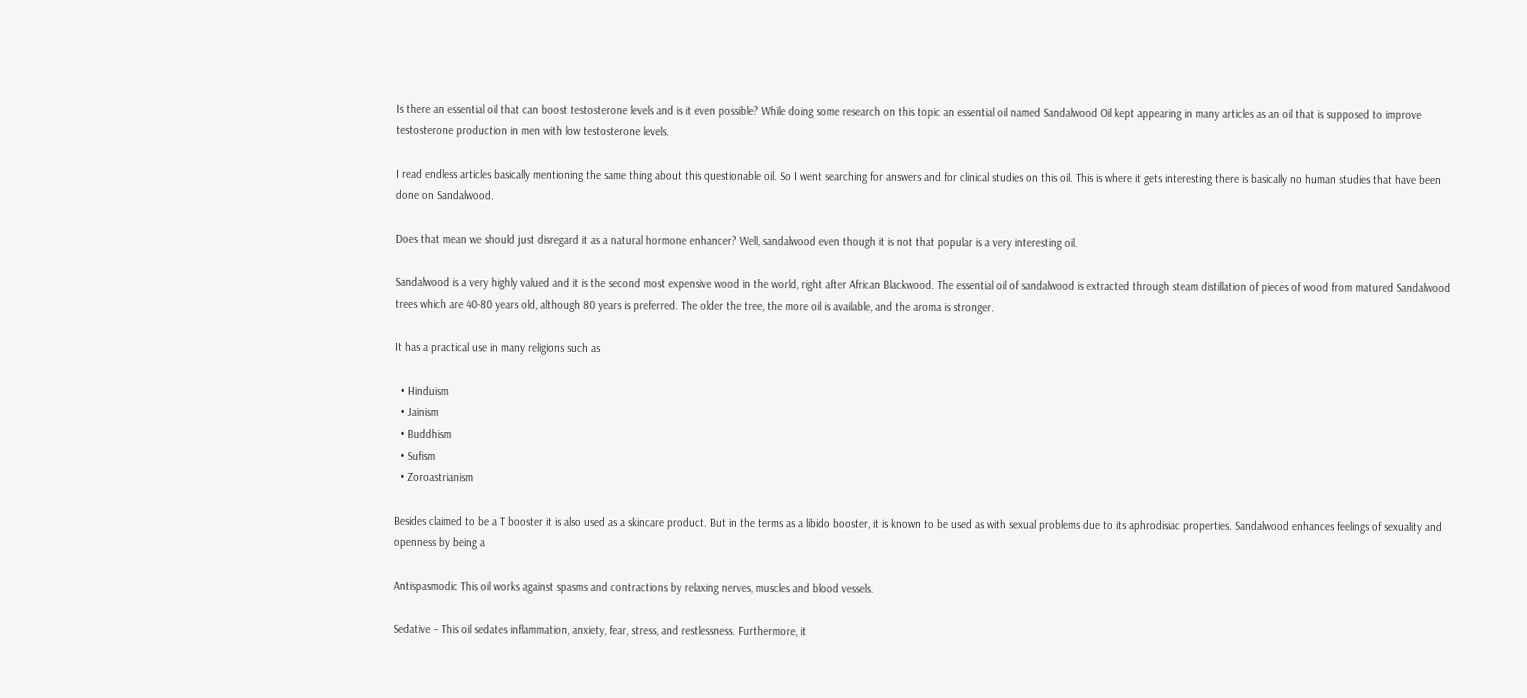Is there an essential oil that can boost testosterone levels and is it even possible? While doing some research on this topic an essential oil named Sandalwood Oil kept appearing in many articles as an oil that is supposed to improve testosterone production in men with low testosterone levels.

I read endless articles basically mentioning the same thing about this questionable oil. So I went searching for answers and for clinical studies on this oil. This is where it gets interesting there is basically no human studies that have been done on Sandalwood.

Does that mean we should just disregard it as a natural hormone enhancer? Well, sandalwood even though it is not that popular is a very interesting oil.

Sandalwood is a very highly valued and it is the second most expensive wood in the world, right after African Blackwood. The essential oil of sandalwood is extracted through steam distillation of pieces of wood from matured Sandalwood trees which are 40-80 years old, although 80 years is preferred. The older the tree, the more oil is available, and the aroma is stronger.

It has a practical use in many religions such as

  • Hinduism
  • Jainism
  • Buddhism
  • Sufism
  • Zoroastrianism

Besides claimed to be a T booster it is also used as a skincare product. But in the terms as a libido booster, it is known to be used as with sexual problems due to its aphrodisiac properties. Sandalwood enhances feelings of sexuality and openness by being a

Antispasmodic This oil works against spasms and contractions by relaxing nerves, muscles and blood vessels.

Sedative – This oil sedates inflammation, anxiety, fear, stress, and restlessness. Furthermore, it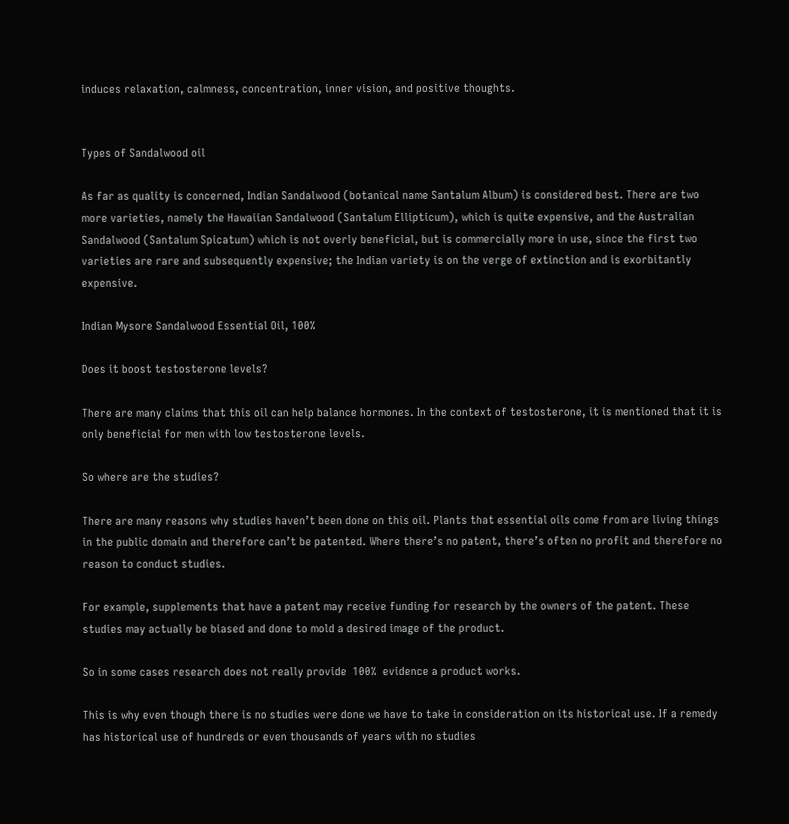induces relaxation, calmness, concentration, inner vision, and positive thoughts.


Types of Sandalwood oil

As far as quality is concerned, Indian Sandalwood (botanical name Santalum Album) is considered best. There are two more varieties, namely the Hawaiian Sandalwood (Santalum Ellipticum), which is quite expensive, and the Australian Sandalwood (Santalum Spicatum) which is not overly beneficial, but is commercially more in use, since the first two varieties are rare and subsequently expensive; the Indian variety is on the verge of extinction and is exorbitantly expensive.

Indian Mysore Sandalwood Essential Oil, 100%

Does it boost testosterone levels?

There are many claims that this oil can help balance hormones. In the context of testosterone, it is mentioned that it is only beneficial for men with low testosterone levels.

So where are the studies?

There are many reasons why studies haven’t been done on this oil. Plants that essential oils come from are living things in the public domain and therefore can’t be patented. Where there’s no patent, there’s often no profit and therefore no reason to conduct studies.

For example, supplements that have a patent may receive funding for research by the owners of the patent. These studies may actually be biased and done to mold a desired image of the product.

So in some cases research does not really provide  100%  evidence a product works.

This is why even though there is no studies were done we have to take in consideration on its historical use. If a remedy has historical use of hundreds or even thousands of years with no studies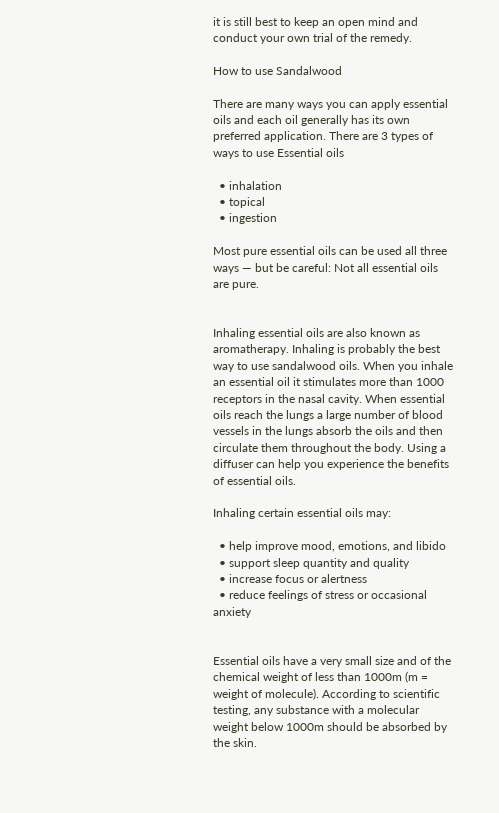it is still best to keep an open mind and conduct your own trial of the remedy.

How to use Sandalwood

There are many ways you can apply essential oils and each oil generally has its own preferred application. There are 3 types of ways to use Essential oils

  • inhalation
  • topical
  • ingestion

Most pure essential oils can be used all three ways — but be careful: Not all essential oils are pure.


Inhaling essential oils are also known as aromatherapy. Inhaling is probably the best way to use sandalwood oils. When you inhale an essential oil it stimulates more than 1000 receptors in the nasal cavity. When essential oils reach the lungs a large number of blood vessels in the lungs absorb the oils and then circulate them throughout the body. Using a diffuser can help you experience the benefits of essential oils.

Inhaling certain essential oils may:

  • help improve mood, emotions, and libido
  • support sleep quantity and quality
  • increase focus or alertness
  • reduce feelings of stress or occasional anxiety


Essential oils have a very small size and of the chemical weight of less than 1000m (m = weight of molecule). According to scientific testing, any substance with a molecular weight below 1000m should be absorbed by the skin.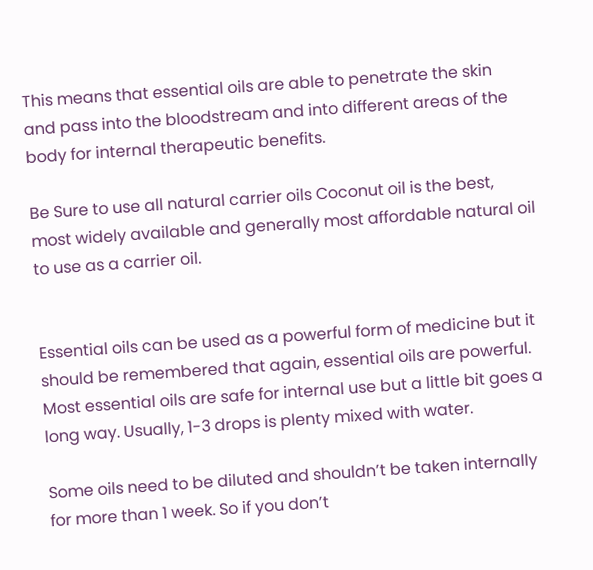This means that essential oils are able to penetrate the skin and pass into the bloodstream and into different areas of the body for internal therapeutic benefits.

Be Sure to use all natural carrier oils Coconut oil is the best, most widely available and generally most affordable natural oil to use as a carrier oil.


Essential oils can be used as a powerful form of medicine but it should be remembered that again, essential oils are powerful. Most essential oils are safe for internal use but a little bit goes a long way. Usually, 1-3 drops is plenty mixed with water.

Some oils need to be diluted and shouldn’t be taken internally for more than 1 week. So if you don’t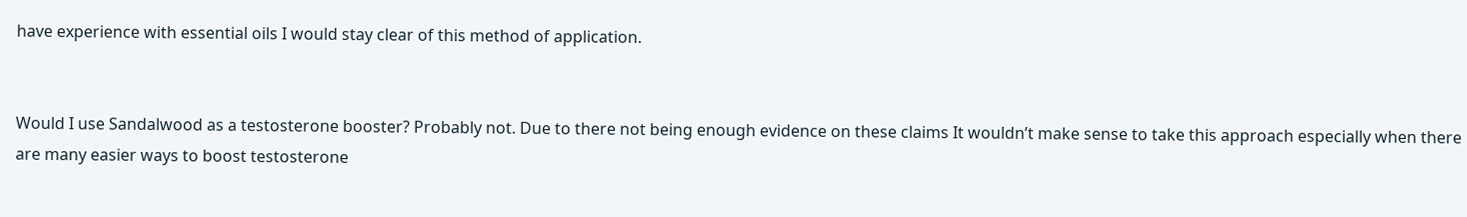have experience with essential oils I would stay clear of this method of application.


Would I use Sandalwood as a testosterone booster? Probably not. Due to there not being enough evidence on these claims It wouldn’t make sense to take this approach especially when there are many easier ways to boost testosterone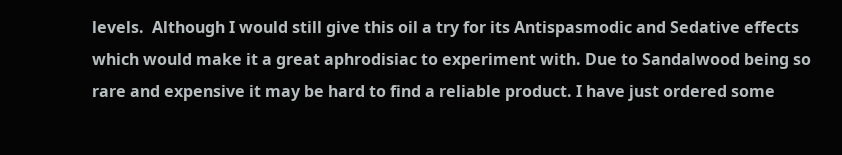levels.  Although I would still give this oil a try for its Antispasmodic and Sedative effects which would make it a great aphrodisiac to experiment with. Due to Sandalwood being so rare and expensive it may be hard to find a reliable product. I have just ordered some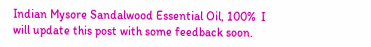Indian Mysore Sandalwood Essential Oil, 100%  I will update this post with some feedback soon.